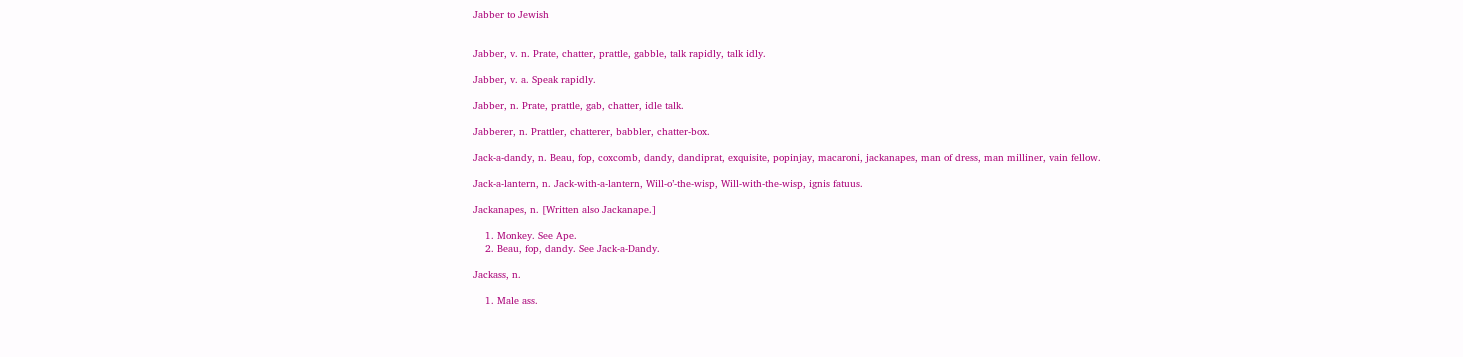Jabber to Jewish


Jabber, v. n. Prate, chatter, prattle, gabble, talk rapidly, talk idly.

Jabber, v. a. Speak rapidly.

Jabber, n. Prate, prattle, gab, chatter, idle talk.

Jabberer, n. Prattler, chatterer, babbler, chatter-box.

Jack-a-dandy, n. Beau, fop, coxcomb, dandy, dandiprat, exquisite, popinjay, macaroni, jackanapes, man of dress, man milliner, vain fellow.

Jack-a-lantern, n. Jack-with-a-lantern, Will-o’-the-wisp, Will-with-the-wisp, ignis fatuus.

Jackanapes, n. [Written also Jackanape.]

    1. Monkey. See Ape.
    2. Beau, fop, dandy. See Jack-a-Dandy.

Jackass, n.

    1. Male ass.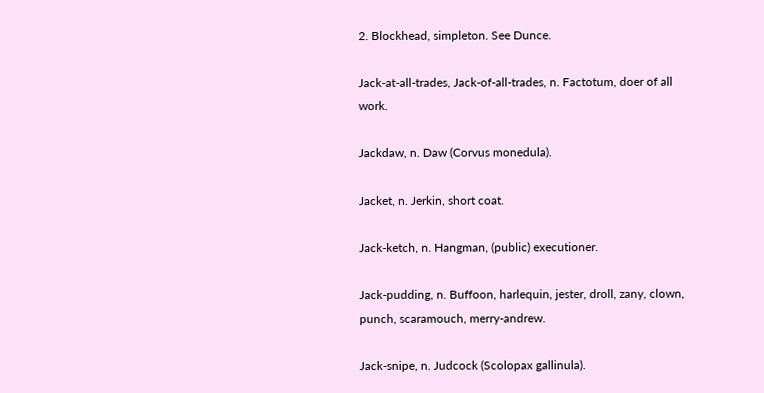2. Blockhead, simpleton. See Dunce.

Jack-at-all-trades, Jack-of-all-trades, n. Factotum, doer of all work.

Jackdaw, n. Daw (Corvus monedula).

Jacket, n. Jerkin, short coat.

Jack-ketch, n. Hangman, (public) executioner.

Jack-pudding, n. Buffoon, harlequin, jester, droll, zany, clown, punch, scaramouch, merry-andrew.

Jack-snipe, n. Judcock (Scolopax gallinula).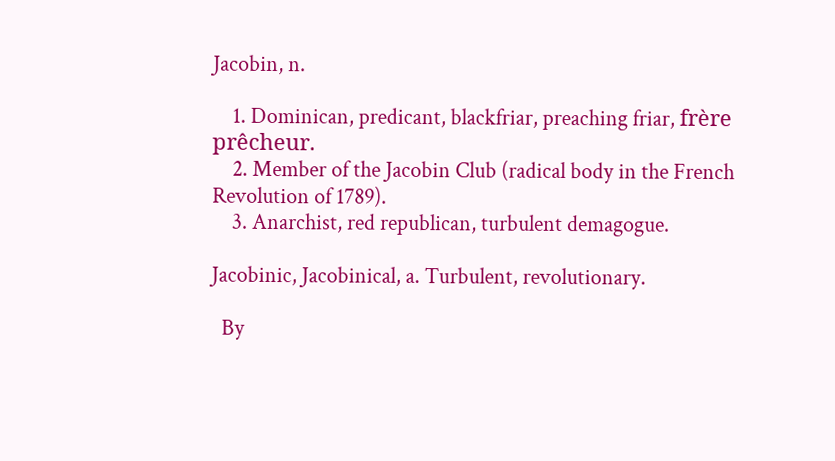Jacobin, n.

    1. Dominican, predicant, blackfriar, preaching friar, frère prêcheur.
    2. Member of the Jacobin Club (radical body in the French Revolution of 1789).
    3. Anarchist, red republican, turbulent demagogue.

Jacobinic, Jacobinical, a. Turbulent, revolutionary.

  By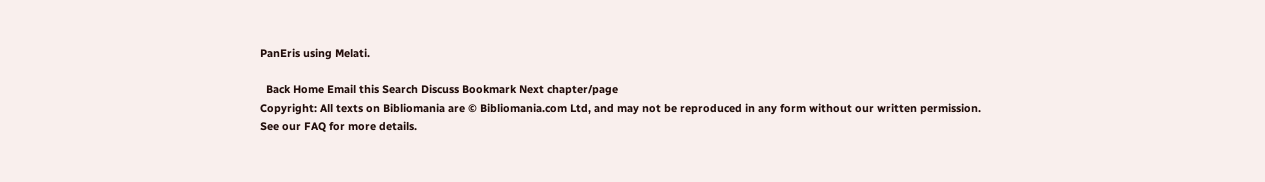PanEris using Melati.

  Back Home Email this Search Discuss Bookmark Next chapter/page
Copyright: All texts on Bibliomania are © Bibliomania.com Ltd, and may not be reproduced in any form without our written permission.
See our FAQ for more details.